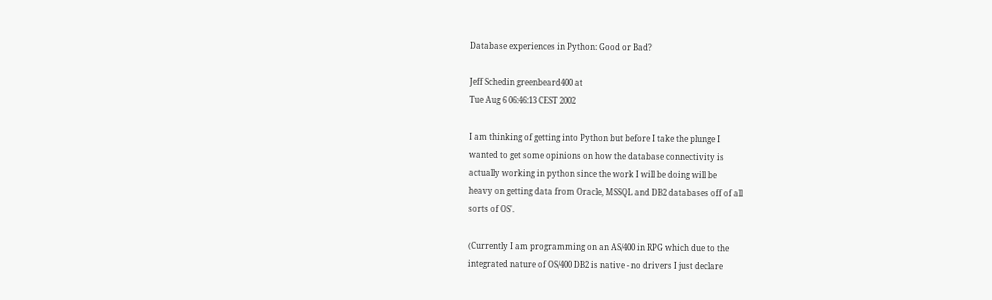Database experiences in Python: Good or Bad?

Jeff Schedin greenbeard400 at
Tue Aug 6 06:46:13 CEST 2002

I am thinking of getting into Python but before I take the plunge I
wanted to get some opinions on how the database connectivity is
actually working in python since the work I will be doing will be
heavy on getting data from Oracle, MSSQL and DB2 databases off of all
sorts of OS'.

(Currently I am programming on an AS/400 in RPG which due to the
integrated nature of OS/400 DB2 is native - no drivers I just declare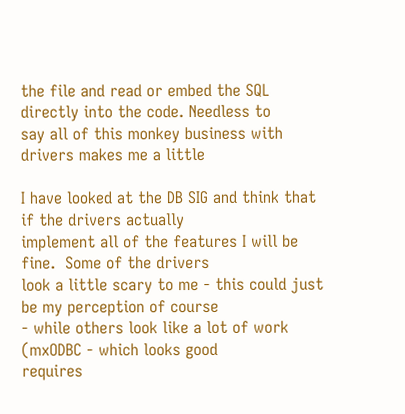the file and read or embed the SQL directly into the code. Needless to
say all of this monkey business with drivers makes me a little

I have looked at the DB SIG and think that if the drivers actually
implement all of the features I will be fine.  Some of the drivers
look a little scary to me - this could just be my perception of course
- while others look like a lot of work (mxODBC - which looks good
requires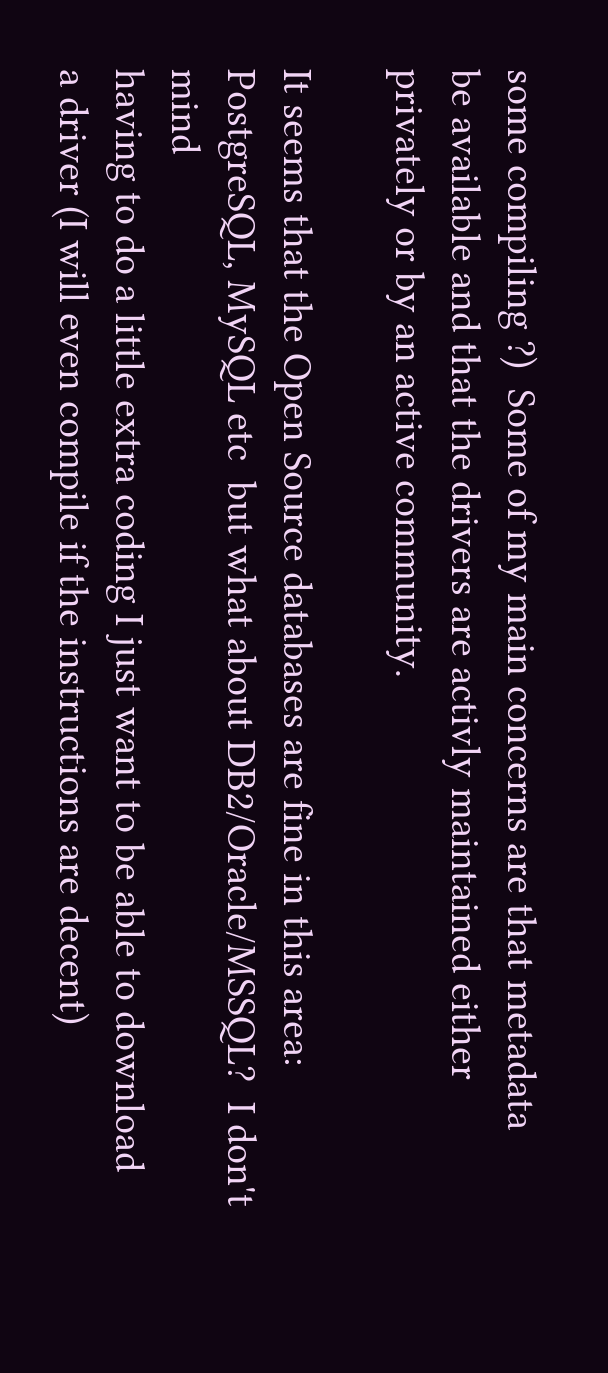some compiling ?)  Some of my main concerns are that metadata
be available and that the drivers are activly maintained either
privately or by an active community.

It seems that the Open Source databases are fine in this area:
PostgreSQL, MySQL etc  but what about DB2/Oracle/MSSQL?  I don't mind
having to do a little extra coding I just want to be able to download
a driver (I will even compile if the instructions are decent)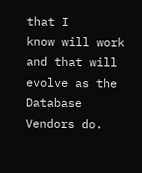that I
know will work and that will evolve as the Database Vendors do.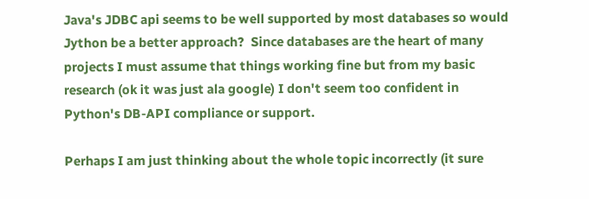Java's JDBC api seems to be well supported by most databases so would
Jython be a better approach?  Since databases are the heart of many
projects I must assume that things working fine but from my basic
research (ok it was just ala google) I don't seem too confident in
Python's DB-API compliance or support.

Perhaps I am just thinking about the whole topic incorrectly (it sure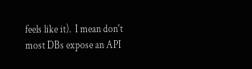feels like it).  I mean don't most DBs expose an API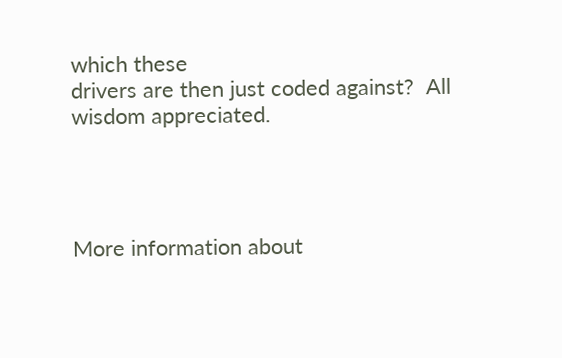which these
drivers are then just coded against?  All wisdom appreciated.




More information about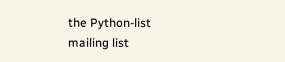the Python-list mailing list